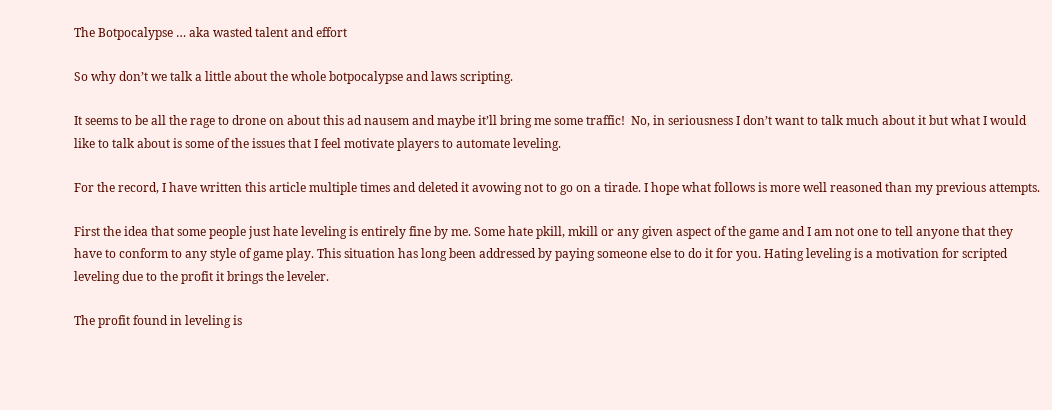The Botpocalypse … aka wasted talent and effort

So why don’t we talk a little about the whole botpocalypse and laws scripting.

It seems to be all the rage to drone on about this ad nausem and maybe it’ll bring me some traffic!  No, in seriousness I don’t want to talk much about it but what I would like to talk about is some of the issues that I feel motivate players to automate leveling.

For the record, I have written this article multiple times and deleted it avowing not to go on a tirade. I hope what follows is more well reasoned than my previous attempts.

First the idea that some people just hate leveling is entirely fine by me. Some hate pkill, mkill or any given aspect of the game and I am not one to tell anyone that they have to conform to any style of game play. This situation has long been addressed by paying someone else to do it for you. Hating leveling is a motivation for scripted leveling due to the profit it brings the leveler.

The profit found in leveling is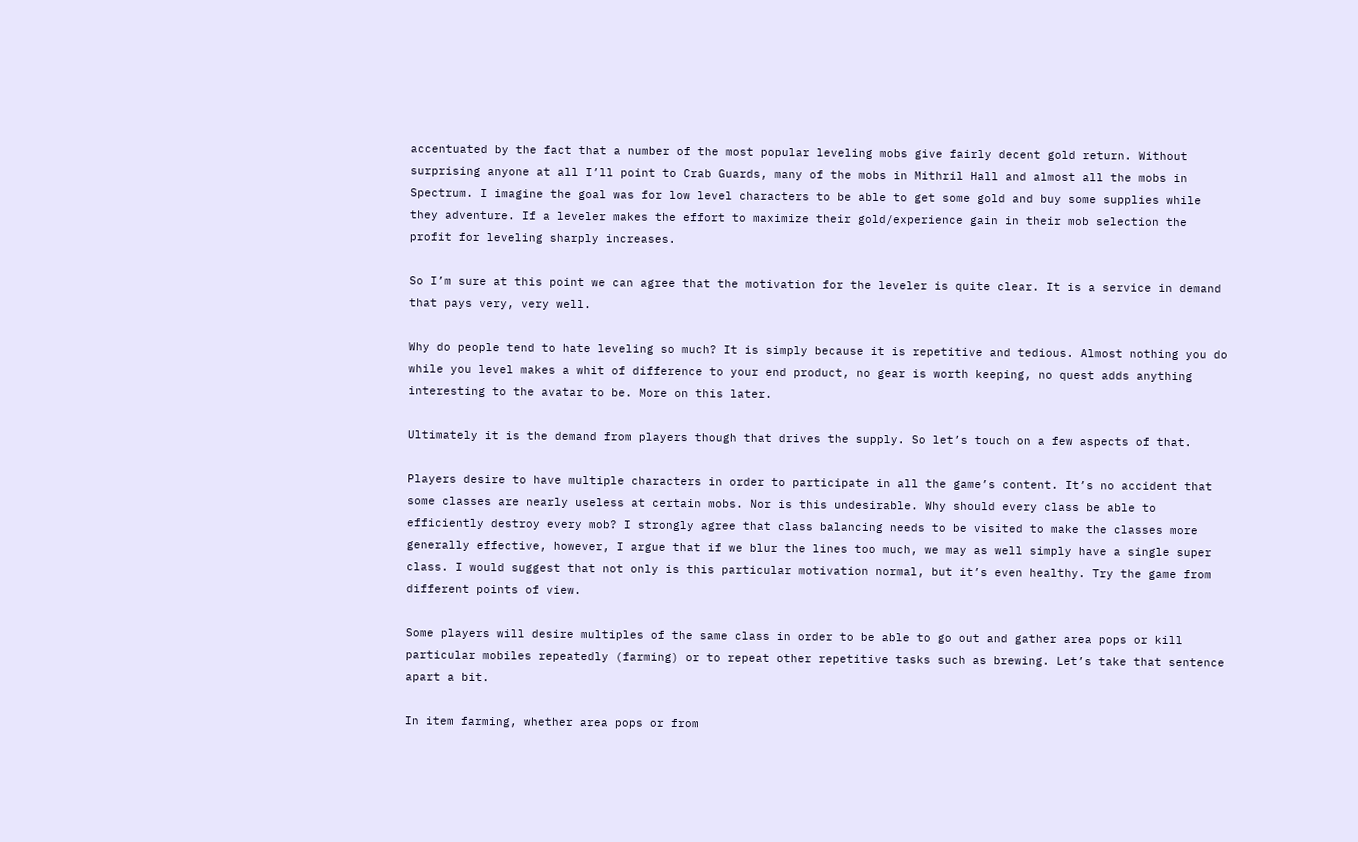accentuated by the fact that a number of the most popular leveling mobs give fairly decent gold return. Without surprising anyone at all I’ll point to Crab Guards, many of the mobs in Mithril Hall and almost all the mobs in Spectrum. I imagine the goal was for low level characters to be able to get some gold and buy some supplies while they adventure. If a leveler makes the effort to maximize their gold/experience gain in their mob selection the profit for leveling sharply increases.

So I’m sure at this point we can agree that the motivation for the leveler is quite clear. It is a service in demand that pays very, very well.

Why do people tend to hate leveling so much? It is simply because it is repetitive and tedious. Almost nothing you do while you level makes a whit of difference to your end product, no gear is worth keeping, no quest adds anything interesting to the avatar to be. More on this later.

Ultimately it is the demand from players though that drives the supply. So let’s touch on a few aspects of that.

Players desire to have multiple characters in order to participate in all the game’s content. It’s no accident that some classes are nearly useless at certain mobs. Nor is this undesirable. Why should every class be able to efficiently destroy every mob? I strongly agree that class balancing needs to be visited to make the classes more generally effective, however, I argue that if we blur the lines too much, we may as well simply have a single super class. I would suggest that not only is this particular motivation normal, but it’s even healthy. Try the game from different points of view.

Some players will desire multiples of the same class in order to be able to go out and gather area pops or kill particular mobiles repeatedly (farming) or to repeat other repetitive tasks such as brewing. Let’s take that sentence apart a bit.

In item farming, whether area pops or from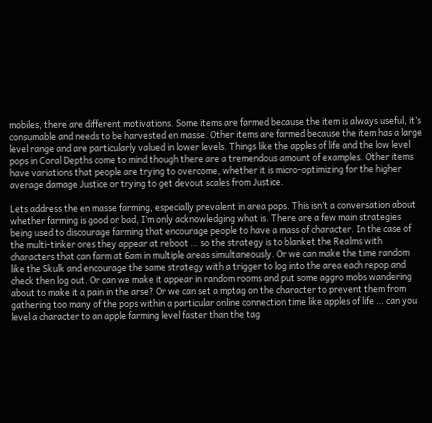mobiles, there are different motivations. Some items are farmed because the item is always useful, it’s consumable and needs to be harvested en masse. Other items are farmed because the item has a large level range and are particularly valued in lower levels. Things like the apples of life and the low level pops in Coral Depths come to mind though there are a tremendous amount of examples. Other items have variations that people are trying to overcome, whether it is micro-optimizing for the higher average damage Justice or trying to get devout scales from Justice.

Lets address the en masse farming, especially prevalent in area pops. This isn’t a conversation about whether farming is good or bad, I’m only acknowledging what is. There are a few main strategies being used to discourage farming that encourage people to have a mass of character. In the case of the multi-tinker ores they appear at reboot … so the strategy is to blanket the Realms with characters that can farm at 6am in multiple areas simultaneously. Or we can make the time random like the Skulk and encourage the same strategy with a trigger to log into the area each repop and check then log out. Or can we make it appear in random rooms and put some aggro mobs wandering about to make it a pain in the arse? Or we can set a mptag on the character to prevent them from gathering too many of the pops within a particular online connection time like apples of life … can you level a character to an apple farming level faster than the tag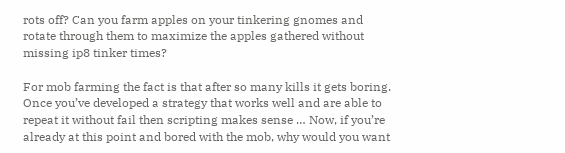rots off? Can you farm apples on your tinkering gnomes and rotate through them to maximize the apples gathered without missing ip8 tinker times?

For mob farming the fact is that after so many kills it gets boring. Once you’ve developed a strategy that works well and are able to repeat it without fail then scripting makes sense … Now, if you’re already at this point and bored with the mob, why would you want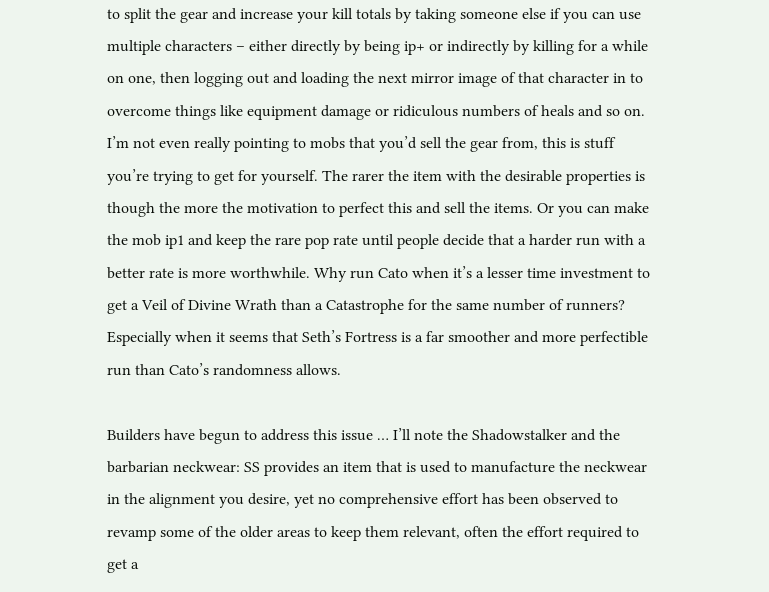to split the gear and increase your kill totals by taking someone else if you can use multiple characters – either directly by being ip+ or indirectly by killing for a while on one, then logging out and loading the next mirror image of that character in to overcome things like equipment damage or ridiculous numbers of heals and so on. I’m not even really pointing to mobs that you’d sell the gear from, this is stuff you’re trying to get for yourself. The rarer the item with the desirable properties is though the more the motivation to perfect this and sell the items. Or you can make the mob ip1 and keep the rare pop rate until people decide that a harder run with a better rate is more worthwhile. Why run Cato when it’s a lesser time investment to get a Veil of Divine Wrath than a Catastrophe for the same number of runners? Especially when it seems that Seth’s Fortress is a far smoother and more perfectible run than Cato’s randomness allows.

Builders have begun to address this issue … I’ll note the Shadowstalker and the barbarian neckwear: SS provides an item that is used to manufacture the neckwear in the alignment you desire, yet no comprehensive effort has been observed to revamp some of the older areas to keep them relevant, often the effort required to get a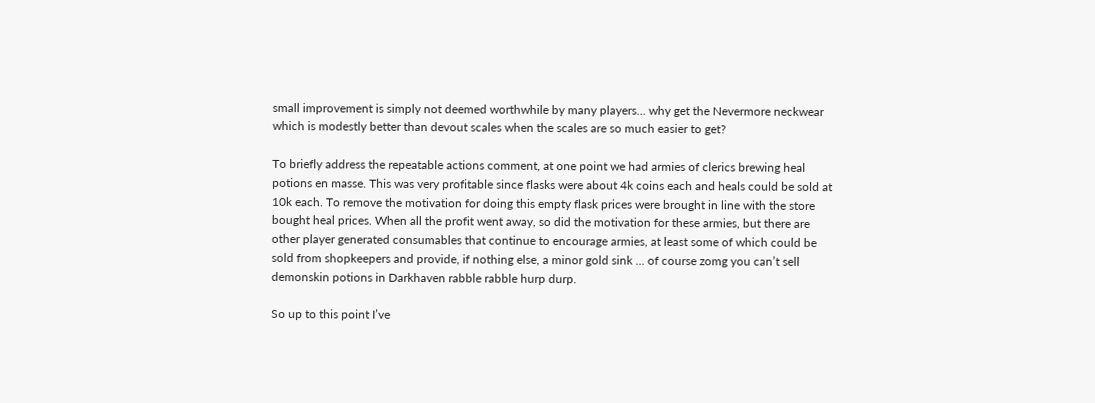small improvement is simply not deemed worthwhile by many players… why get the Nevermore neckwear which is modestly better than devout scales when the scales are so much easier to get?

To briefly address the repeatable actions comment, at one point we had armies of clerics brewing heal potions en masse. This was very profitable since flasks were about 4k coins each and heals could be sold at 10k each. To remove the motivation for doing this empty flask prices were brought in line with the store bought heal prices. When all the profit went away, so did the motivation for these armies, but there are other player generated consumables that continue to encourage armies, at least some of which could be sold from shopkeepers and provide, if nothing else, a minor gold sink … of course zomg you can’t sell demonskin potions in Darkhaven rabble rabble hurp durp.

So up to this point I’ve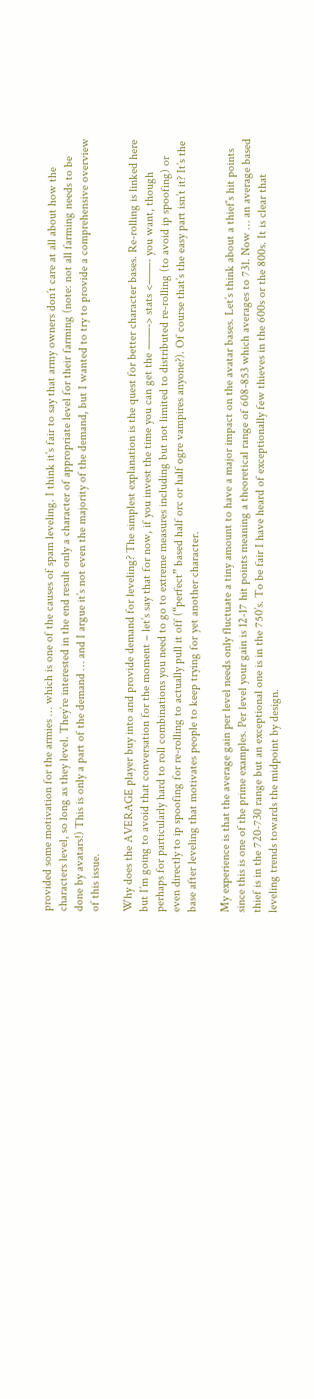provided some motivation for the armies … which is one of the causes of spam leveling. I think it’s fair to say that army owners don’t care at all about how the characters level, so long as they level. They’re interested in the end result only a character of appropriate level for their farming (note: not all farming needs to be done by avatars!) This is only a part of the demand … and I argue it’s not even the majority of the demand, but I wanted to try to provide a comprehensive overview of this issue.

Why does the AVERAGE player buy into and provide demand for leveling? The simplest explanation is the quest for better character bases. Re-rolling is linked here but I’m going to avoid that conversation for the moment – let’s say that for now, if you invest the time you can get the ——-> stats <——- you want, though perhaps for particularly hard to roll combinations you need to go to extreme measures including but not limited to distributed re-rolling (to avoid ip spoofing) or even directly to ip spoofing for re-rolling to actually pull it off (“perfect” based half orc or half ogre vampires anyone?). Of course that’s the easy part isn’t it? It’s the base after leveling that motivates people to keep trying for yet another character.

My experience is that the average gain per level needs only fluctuate a tiny amount to have a major impact on the avatar bases. Let’s think about a thief’s hit points since this is one of the prime examples. Per level your gain is 12-17 hit points meaning a theoretical range of 608-853 which averages to 731. Now … an average based thief is in the 720-730 range but an exceptional one is in the 750’s. To be fair I have heard of exceptionally few thieves in the 600s or the 800s. It is clear that leveling trends towards the midpoint by design.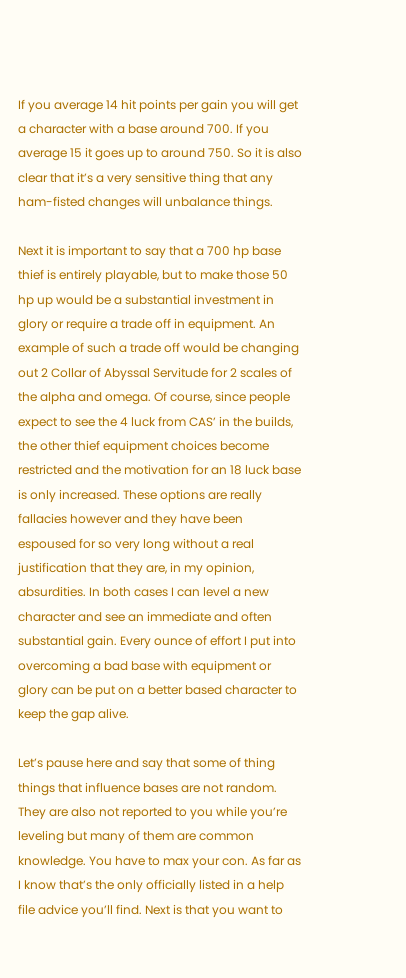If you average 14 hit points per gain you will get a character with a base around 700. If you average 15 it goes up to around 750. So it is also clear that it’s a very sensitive thing that any ham-fisted changes will unbalance things.

Next it is important to say that a 700 hp base thief is entirely playable, but to make those 50 hp up would be a substantial investment in glory or require a trade off in equipment. An example of such a trade off would be changing out 2 Collar of Abyssal Servitude for 2 scales of the alpha and omega. Of course, since people expect to see the 4 luck from CAS’ in the builds, the other thief equipment choices become restricted and the motivation for an 18 luck base is only increased. These options are really fallacies however and they have been espoused for so very long without a real justification that they are, in my opinion, absurdities. In both cases I can level a new character and see an immediate and often substantial gain. Every ounce of effort I put into overcoming a bad base with equipment or glory can be put on a better based character to keep the gap alive.

Let’s pause here and say that some of thing things that influence bases are not random. They are also not reported to you while you’re leveling but many of them are common knowledge. You have to max your con. As far as I know that’s the only officially listed in a help file advice you’ll find. Next is that you want to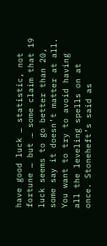have good luck … statistic, not fortune … but … some claim that 19 luck seems to go better than 20, some say it doesn’t matter at all. You want to try to avoid having all the leveling spells on at once. Stoneheft’s said as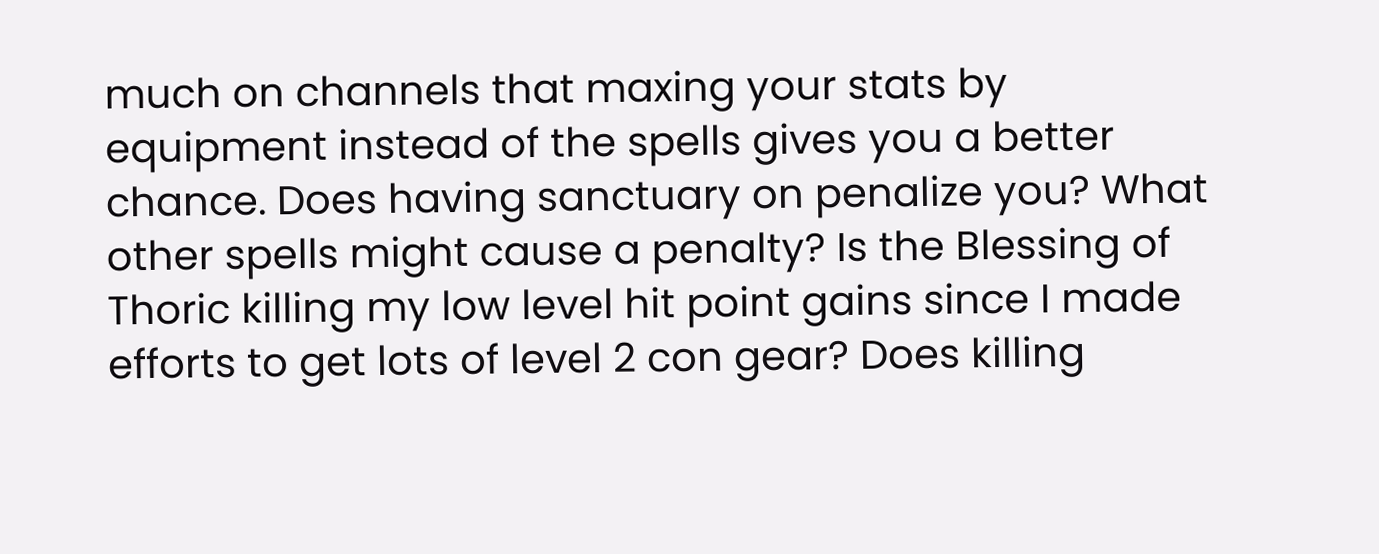much on channels that maxing your stats by equipment instead of the spells gives you a better chance. Does having sanctuary on penalize you? What other spells might cause a penalty? Is the Blessing of Thoric killing my low level hit point gains since I made efforts to get lots of level 2 con gear? Does killing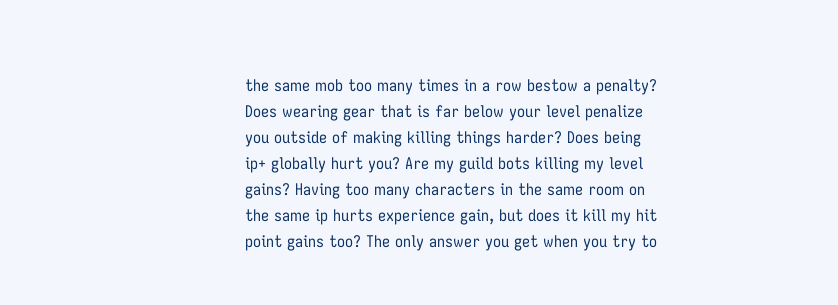the same mob too many times in a row bestow a penalty? Does wearing gear that is far below your level penalize you outside of making killing things harder? Does being ip+ globally hurt you? Are my guild bots killing my level gains? Having too many characters in the same room on the same ip hurts experience gain, but does it kill my hit point gains too? The only answer you get when you try to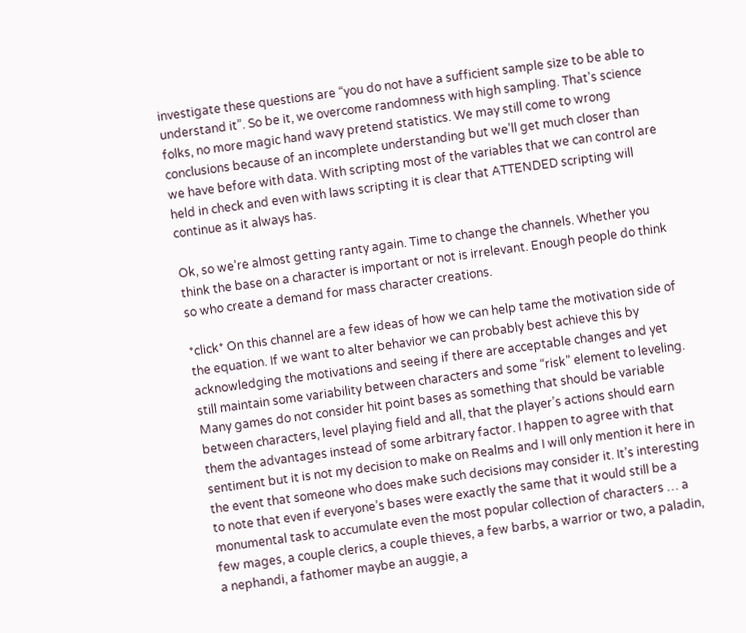investigate these questions are “you do not have a sufficient sample size to be able to understand it”. So be it, we overcome randomness with high sampling. That’s science folks, no more magic hand wavy pretend statistics. We may still come to wrong conclusions because of an incomplete understanding but we’ll get much closer than we have before with data. With scripting most of the variables that we can control are held in check and even with laws scripting it is clear that ATTENDED scripting will continue as it always has.

Ok, so we’re almost getting ranty again. Time to change the channels. Whether you think the base on a character is important or not is irrelevant. Enough people do think so who create a demand for mass character creations.

*click* On this channel are a few ideas of how we can help tame the motivation side of the equation. If we want to alter behavior we can probably best achieve this by acknowledging the motivations and seeing if there are acceptable changes and yet still maintain some variability between characters and some “risk” element to leveling. Many games do not consider hit point bases as something that should be variable between characters, level playing field and all, that the player’s actions should earn them the advantages instead of some arbitrary factor. I happen to agree with that sentiment but it is not my decision to make on Realms and I will only mention it here in the event that someone who does make such decisions may consider it. It’s interesting to note that even if everyone’s bases were exactly the same that it would still be a monumental task to accumulate even the most popular collection of characters … a few mages, a couple clerics, a couple thieves, a few barbs, a warrior or two, a paladin, a nephandi, a fathomer maybe an auggie, a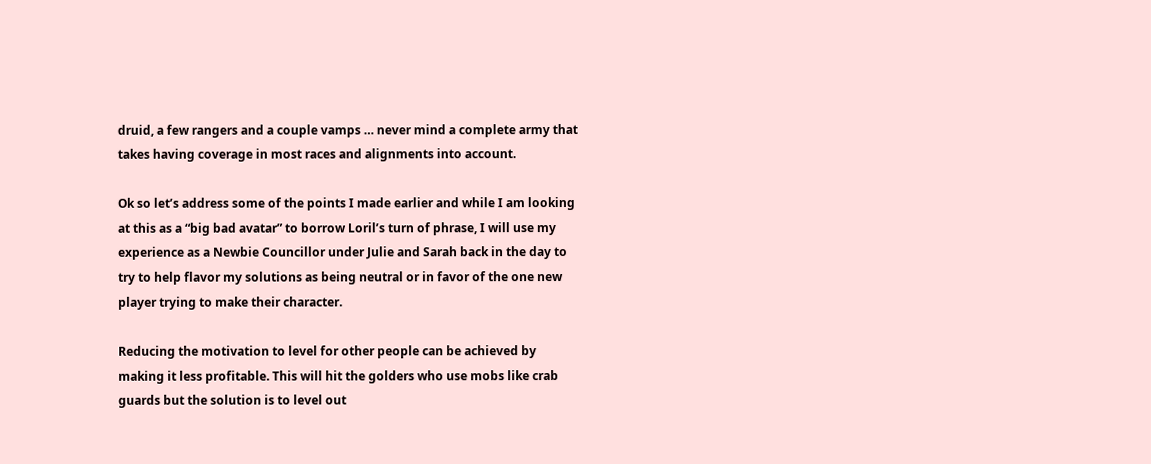druid, a few rangers and a couple vamps … never mind a complete army that takes having coverage in most races and alignments into account.

Ok so let’s address some of the points I made earlier and while I am looking at this as a “big bad avatar” to borrow Loril’s turn of phrase, I will use my experience as a Newbie Councillor under Julie and Sarah back in the day to try to help flavor my solutions as being neutral or in favor of the one new player trying to make their character.

Reducing the motivation to level for other people can be achieved by making it less profitable. This will hit the golders who use mobs like crab guards but the solution is to level out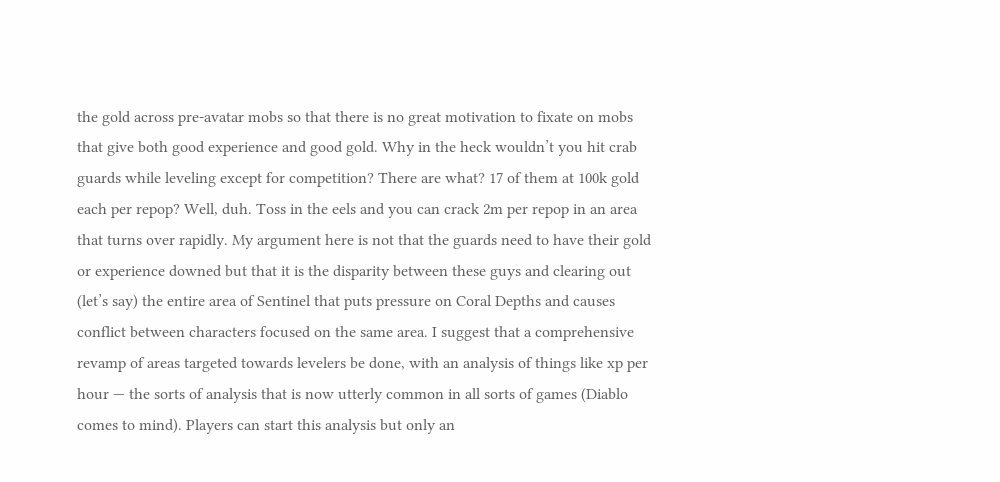the gold across pre-avatar mobs so that there is no great motivation to fixate on mobs that give both good experience and good gold. Why in the heck wouldn’t you hit crab guards while leveling except for competition? There are what? 17 of them at 100k gold each per repop? Well, duh. Toss in the eels and you can crack 2m per repop in an area that turns over rapidly. My argument here is not that the guards need to have their gold or experience downed but that it is the disparity between these guys and clearing out (let’s say) the entire area of Sentinel that puts pressure on Coral Depths and causes conflict between characters focused on the same area. I suggest that a comprehensive revamp of areas targeted towards levelers be done, with an analysis of things like xp per hour — the sorts of analysis that is now utterly common in all sorts of games (Diablo comes to mind). Players can start this analysis but only an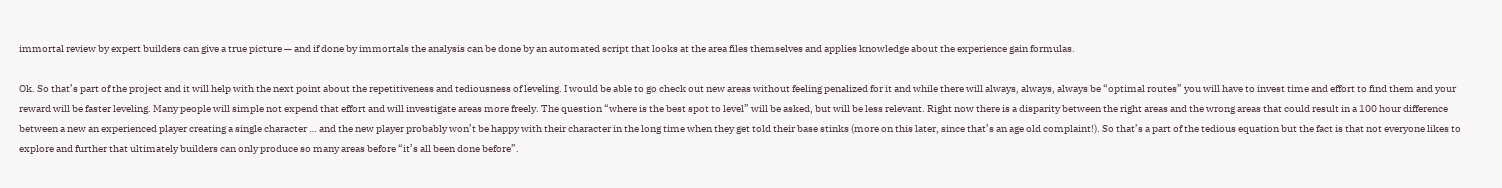immortal review by expert builders can give a true picture — and if done by immortals the analysis can be done by an automated script that looks at the area files themselves and applies knowledge about the experience gain formulas.

Ok. So that’s part of the project and it will help with the next point about the repetitiveness and tediousness of leveling. I would be able to go check out new areas without feeling penalized for it and while there will always, always, always be “optimal routes” you will have to invest time and effort to find them and your reward will be faster leveling. Many people will simple not expend that effort and will investigate areas more freely. The question “where is the best spot to level” will be asked, but will be less relevant. Right now there is a disparity between the right areas and the wrong areas that could result in a 100 hour difference between a new an experienced player creating a single character … and the new player probably won’t be happy with their character in the long time when they get told their base stinks (more on this later, since that’s an age old complaint!). So that’s a part of the tedious equation but the fact is that not everyone likes to explore and further that ultimately builders can only produce so many areas before “it’s all been done before”.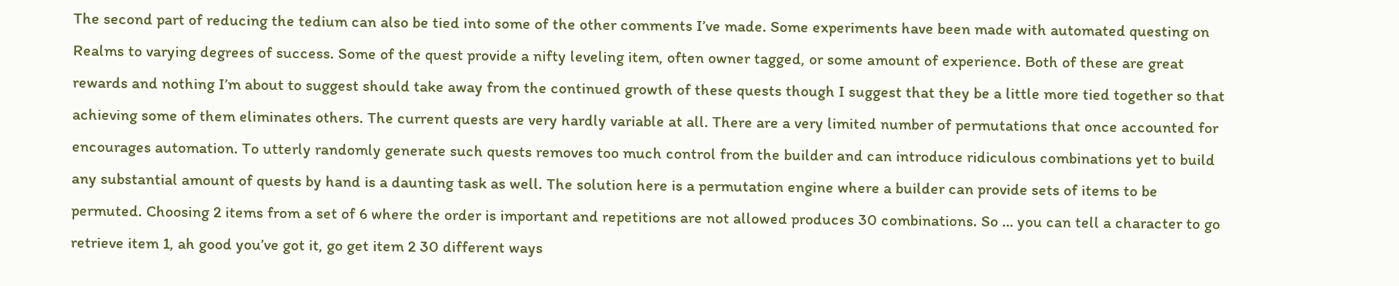The second part of reducing the tedium can also be tied into some of the other comments I’ve made. Some experiments have been made with automated questing on Realms to varying degrees of success. Some of the quest provide a nifty leveling item, often owner tagged, or some amount of experience. Both of these are great rewards and nothing I’m about to suggest should take away from the continued growth of these quests though I suggest that they be a little more tied together so that achieving some of them eliminates others. The current quests are very hardly variable at all. There are a very limited number of permutations that once accounted for encourages automation. To utterly randomly generate such quests removes too much control from the builder and can introduce ridiculous combinations yet to build any substantial amount of quests by hand is a daunting task as well. The solution here is a permutation engine where a builder can provide sets of items to be permuted. Choosing 2 items from a set of 6 where the order is important and repetitions are not allowed produces 30 combinations. So … you can tell a character to go retrieve item 1, ah good you’ve got it, go get item 2 30 different ways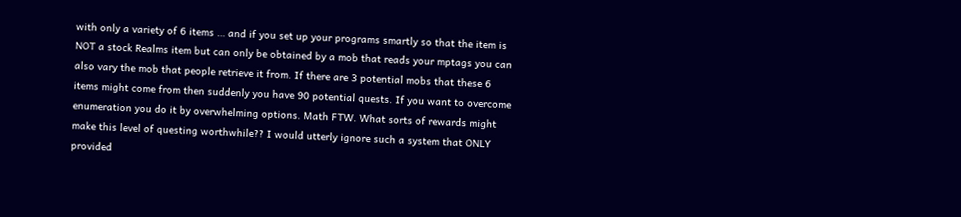with only a variety of 6 items … and if you set up your programs smartly so that the item is NOT a stock Realms item but can only be obtained by a mob that reads your mptags you can also vary the mob that people retrieve it from. If there are 3 potential mobs that these 6 items might come from then suddenly you have 90 potential quests. If you want to overcome enumeration you do it by overwhelming options. Math FTW. What sorts of rewards might make this level of questing worthwhile?? I would utterly ignore such a system that ONLY provided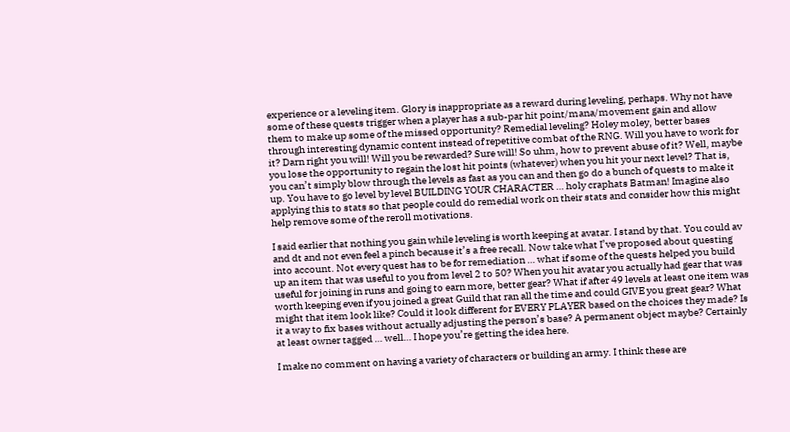experience or a leveling item. Glory is inappropriate as a reward during leveling, perhaps. Why not have some of these quests trigger when a player has a sub-par hit point/mana/movement gain and allow them to make up some of the missed opportunity? Remedial leveling? Holey moley, better bases through interesting dynamic content instead of repetitive combat of the RNG. Will you have to work for it? Darn right you will! Will you be rewarded? Sure will! So uhm, how to prevent abuse of it? Well, maybe you lose the opportunity to regain the lost hit points (whatever) when you hit your next level? That is, you can’t simply blow through the levels as fast as you can and then go do a bunch of quests to make it up. You have to go level by level BUILDING YOUR CHARACTER … holy craphats Batman! Imagine also applying this to stats so that people could do remedial work on their stats and consider how this might help remove some of the reroll motivations.

I said earlier that nothing you gain while leveling is worth keeping at avatar. I stand by that. You could av and dt and not even feel a pinch because it’s a free recall. Now take what I’ve proposed about questing into account. Not every quest has to be for remediation … what if some of the quests helped you build up an item that was useful to you from level 2 to 50? When you hit avatar you actually had gear that was useful for joining in runs and going to earn more, better gear? What if after 49 levels at least one item was worth keeping even if you joined a great Guild that ran all the time and could GIVE you great gear? What might that item look like? Could it look different for EVERY PLAYER based on the choices they made? Is it a way to fix bases without actually adjusting the person’s base? A permanent object maybe? Certainly at least owner tagged … well… I hope you’re getting the idea here.

I make no comment on having a variety of characters or building an army. I think these are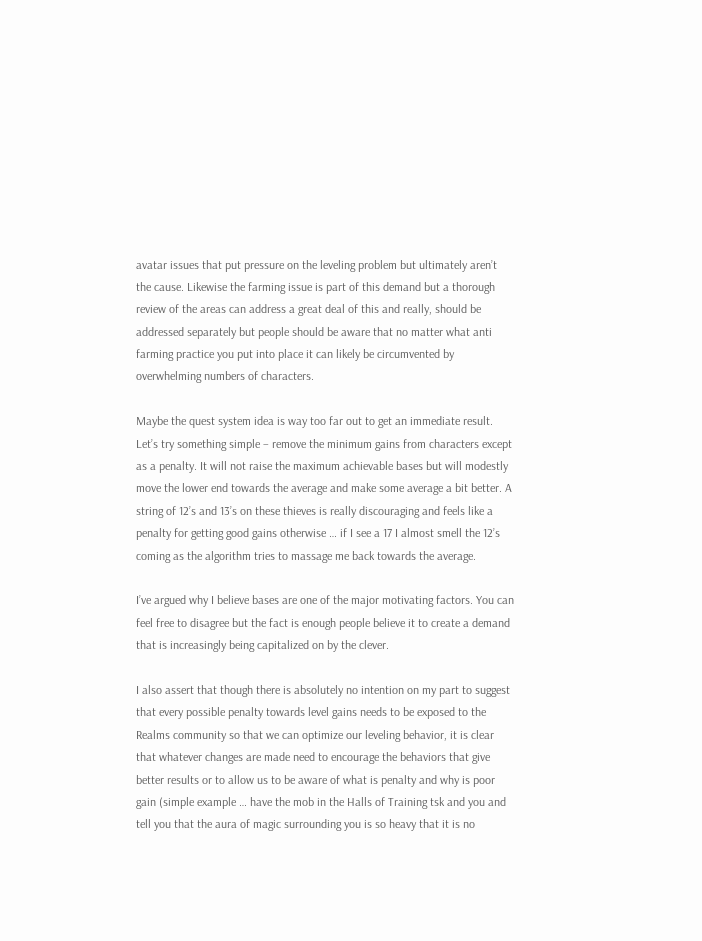avatar issues that put pressure on the leveling problem but ultimately aren’t the cause. Likewise the farming issue is part of this demand but a thorough review of the areas can address a great deal of this and really, should be addressed separately but people should be aware that no matter what anti farming practice you put into place it can likely be circumvented by overwhelming numbers of characters.

Maybe the quest system idea is way too far out to get an immediate result. Let’s try something simple – remove the minimum gains from characters except as a penalty. It will not raise the maximum achievable bases but will modestly move the lower end towards the average and make some average a bit better. A string of 12’s and 13’s on these thieves is really discouraging and feels like a penalty for getting good gains otherwise … if I see a 17 I almost smell the 12’s coming as the algorithm tries to massage me back towards the average.

I’ve argued why I believe bases are one of the major motivating factors. You can feel free to disagree but the fact is enough people believe it to create a demand that is increasingly being capitalized on by the clever.

I also assert that though there is absolutely no intention on my part to suggest that every possible penalty towards level gains needs to be exposed to the Realms community so that we can optimize our leveling behavior, it is clear that whatever changes are made need to encourage the behaviors that give better results or to allow us to be aware of what is penalty and why is poor gain (simple example … have the mob in the Halls of Training tsk and you and tell you that the aura of magic surrounding you is so heavy that it is no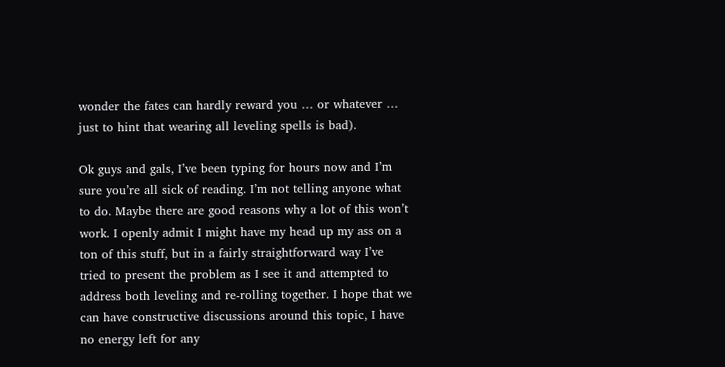wonder the fates can hardly reward you … or whatever … just to hint that wearing all leveling spells is bad).

Ok guys and gals, I’ve been typing for hours now and I’m sure you’re all sick of reading. I’m not telling anyone what to do. Maybe there are good reasons why a lot of this won’t work. I openly admit I might have my head up my ass on a ton of this stuff, but in a fairly straightforward way I’ve tried to present the problem as I see it and attempted to address both leveling and re-rolling together. I hope that we can have constructive discussions around this topic, I have no energy left for any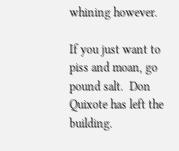whining however.

If you just want to piss and moan, go pound salt.  Don Quixote has left the building.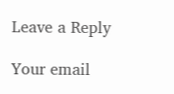Leave a Reply

Your email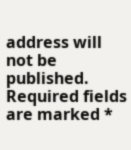address will not be published. Required fields are marked *